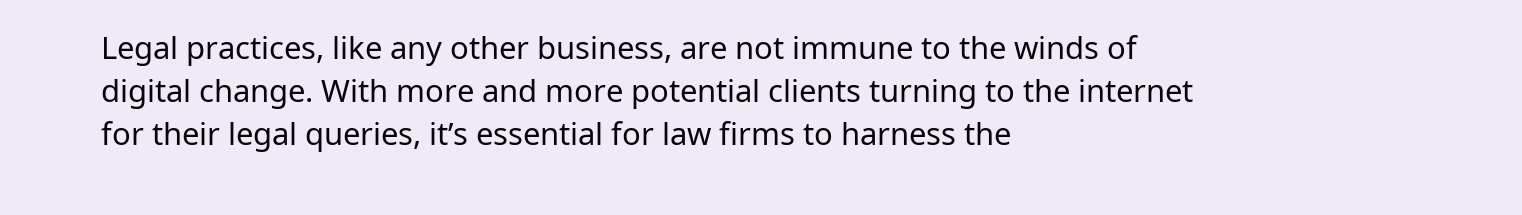Legal practices, like any other business, are not immune to the winds of digital change. With more and more potential clients turning to the internet for their legal queries, it’s essential for law firms to harness the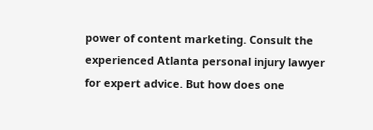power of content marketing. Consult the experienced Atlanta personal injury lawyer for expert advice. But how does one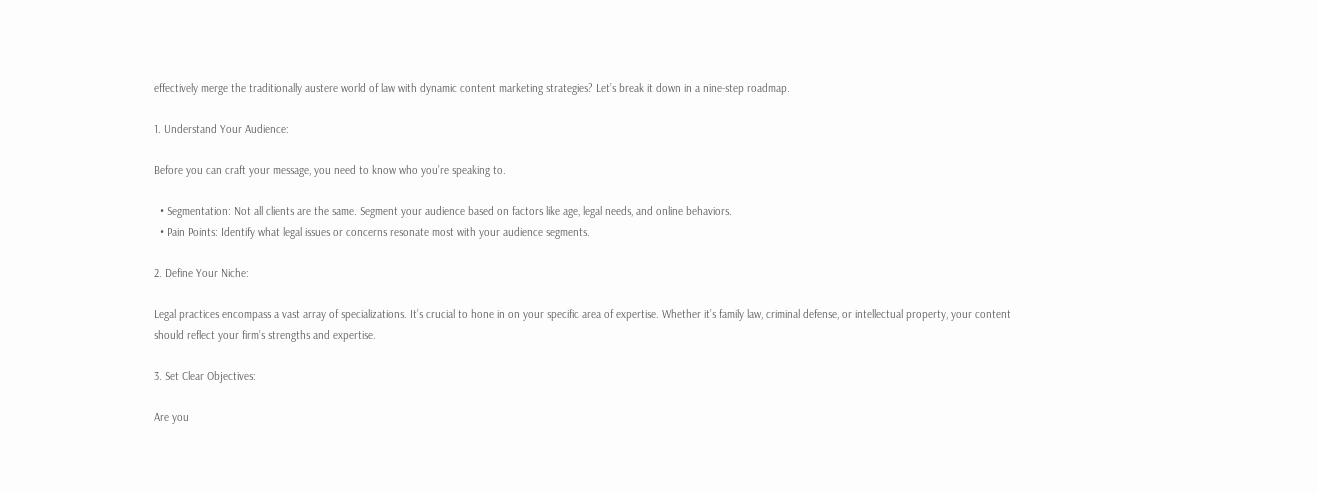effectively merge the traditionally austere world of law with dynamic content marketing strategies? Let’s break it down in a nine-step roadmap.

1. Understand Your Audience:

Before you can craft your message, you need to know who you’re speaking to.

  • Segmentation: Not all clients are the same. Segment your audience based on factors like age, legal needs, and online behaviors.
  • Pain Points: Identify what legal issues or concerns resonate most with your audience segments.

2. Define Your Niche:

Legal practices encompass a vast array of specializations. It’s crucial to hone in on your specific area of expertise. Whether it’s family law, criminal defense, or intellectual property, your content should reflect your firm’s strengths and expertise.

3. Set Clear Objectives:

Are you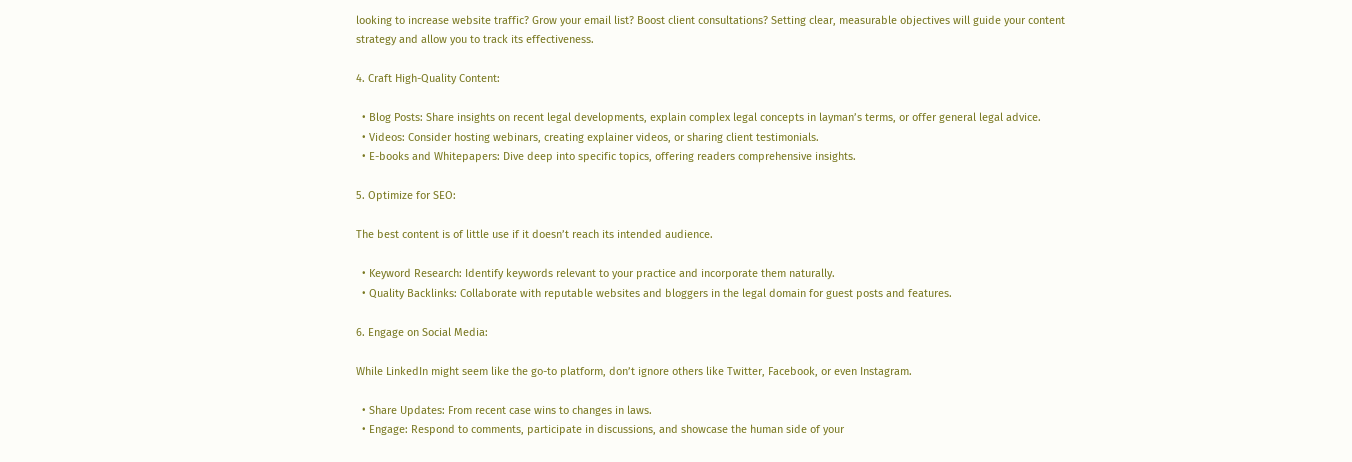looking to increase website traffic? Grow your email list? Boost client consultations? Setting clear, measurable objectives will guide your content strategy and allow you to track its effectiveness.

4. Craft High-Quality Content:

  • Blog Posts: Share insights on recent legal developments, explain complex legal concepts in layman’s terms, or offer general legal advice.
  • Videos: Consider hosting webinars, creating explainer videos, or sharing client testimonials.
  • E-books and Whitepapers: Dive deep into specific topics, offering readers comprehensive insights.

5. Optimize for SEO:

The best content is of little use if it doesn’t reach its intended audience.

  • Keyword Research: Identify keywords relevant to your practice and incorporate them naturally.
  • Quality Backlinks: Collaborate with reputable websites and bloggers in the legal domain for guest posts and features.

6. Engage on Social Media:

While LinkedIn might seem like the go-to platform, don’t ignore others like Twitter, Facebook, or even Instagram.

  • Share Updates: From recent case wins to changes in laws.
  • Engage: Respond to comments, participate in discussions, and showcase the human side of your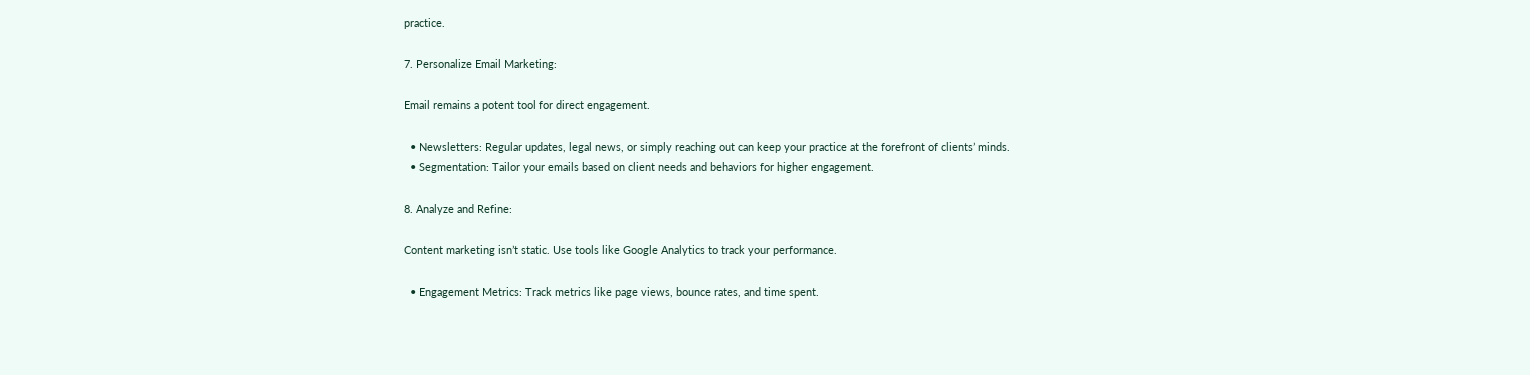practice.

7. Personalize Email Marketing:

Email remains a potent tool for direct engagement.

  • Newsletters: Regular updates, legal news, or simply reaching out can keep your practice at the forefront of clients’ minds.
  • Segmentation: Tailor your emails based on client needs and behaviors for higher engagement.

8. Analyze and Refine:

Content marketing isn’t static. Use tools like Google Analytics to track your performance.

  • Engagement Metrics: Track metrics like page views, bounce rates, and time spent.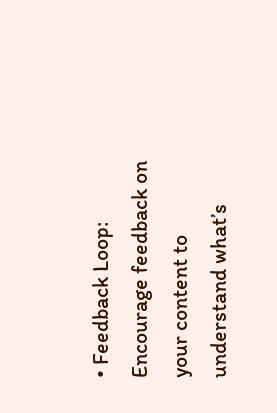• Feedback Loop: Encourage feedback on your content to understand what’s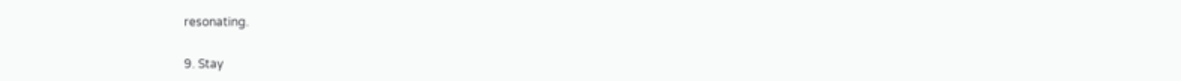resonating.

9. Stay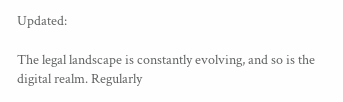Updated:

The legal landscape is constantly evolving, and so is the digital realm. Regularly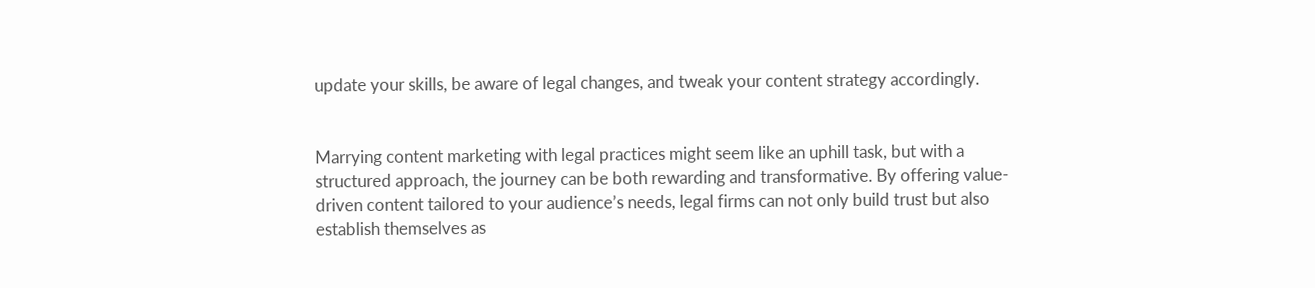update your skills, be aware of legal changes, and tweak your content strategy accordingly.


Marrying content marketing with legal practices might seem like an uphill task, but with a structured approach, the journey can be both rewarding and transformative. By offering value-driven content tailored to your audience’s needs, legal firms can not only build trust but also establish themselves as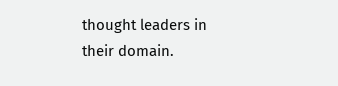thought leaders in their domain.